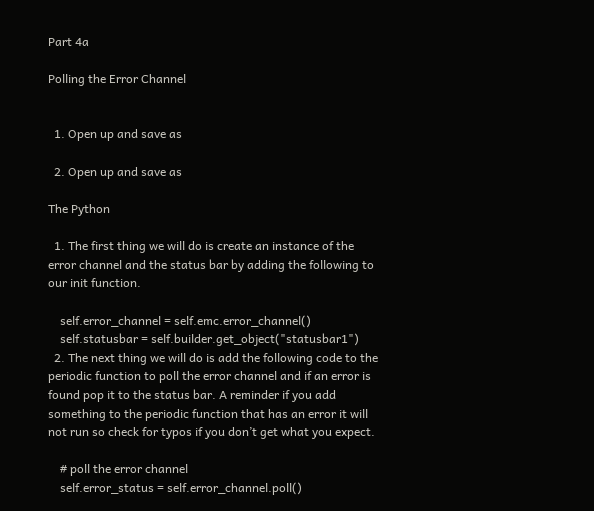Part 4a

Polling the Error Channel


  1. Open up and save as

  2. Open up and save as

The Python

  1. The first thing we will do is create an instance of the error channel and the status bar by adding the following to our init function.

    self.error_channel = self.emc.error_channel()
    self.statusbar = self.builder.get_object("statusbar1")
  2. The next thing we will do is add the following code to the periodic function to poll the error channel and if an error is found pop it to the status bar. A reminder if you add something to the periodic function that has an error it will not run so check for typos if you don’t get what you expect.

    # poll the error channel
    self.error_status = self.error_channel.poll()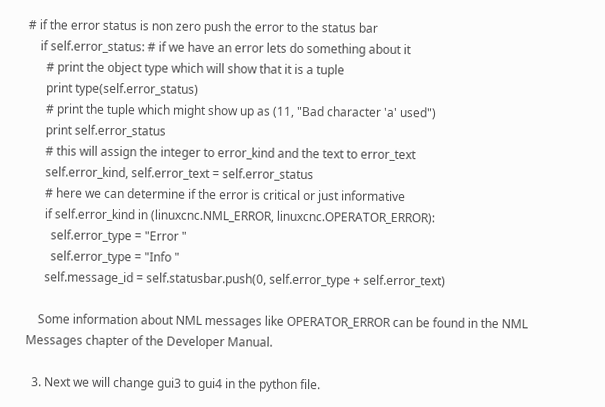# if the error status is non zero push the error to the status bar
    if self.error_status: # if we have an error lets do something about it
      # print the object type which will show that it is a tuple
      print type(self.error_status)
      # print the tuple which might show up as (11, "Bad character 'a' used")
      print self.error_status
      # this will assign the integer to error_kind and the text to error_text
      self.error_kind, self.error_text = self.error_status
      # here we can determine if the error is critical or just informative
      if self.error_kind in (linuxcnc.NML_ERROR, linuxcnc.OPERATOR_ERROR):
        self.error_type = "Error "
        self.error_type = "Info "
      self.message_id = self.statusbar.push(0, self.error_type + self.error_text)

    Some information about NML messages like OPERATOR_ERROR can be found in the NML Messages chapter of the Developer Manual.

  3. Next we will change gui3 to gui4 in the python file.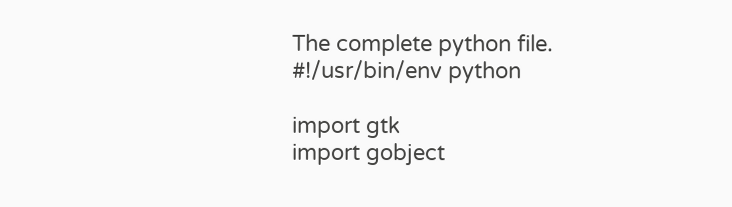The complete python file.
#!/usr/bin/env python

import gtk
import gobject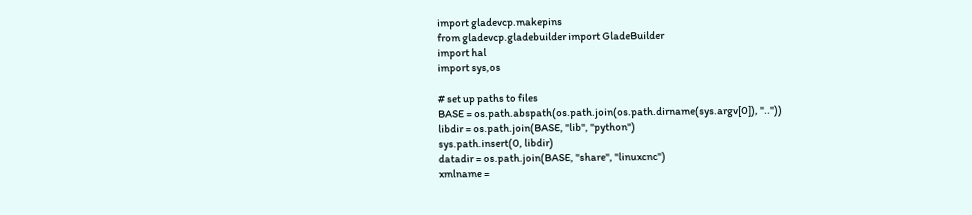import gladevcp.makepins
from gladevcp.gladebuilder import GladeBuilder
import hal
import sys,os

# set up paths to files
BASE = os.path.abspath(os.path.join(os.path.dirname(sys.argv[0]), ".."))
libdir = os.path.join(BASE, "lib", "python")
sys.path.insert(0, libdir)
datadir = os.path.join(BASE, "share", "linuxcnc")
xmlname =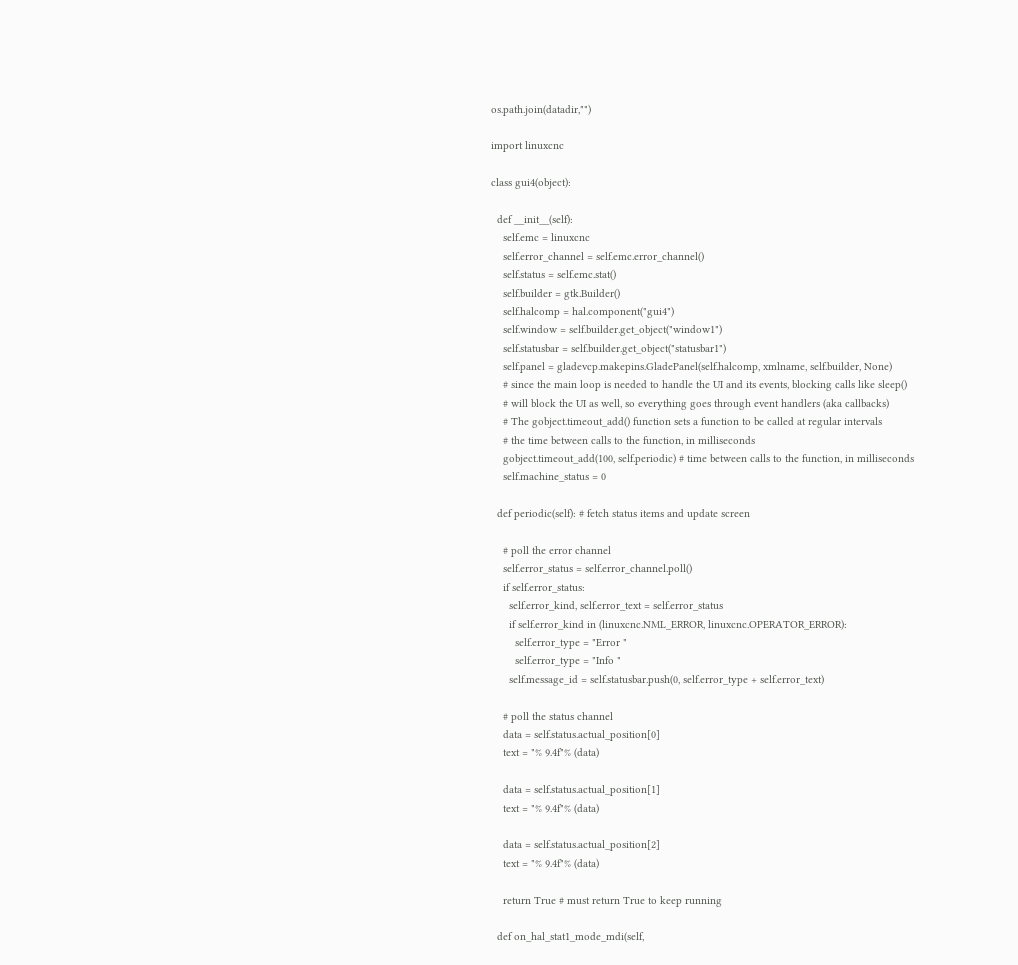os.path.join(datadir,"")

import linuxcnc

class gui4(object):

  def __init__(self):
    self.emc = linuxcnc
    self.error_channel = self.emc.error_channel()
    self.status = self.emc.stat()
    self.builder = gtk.Builder()
    self.halcomp = hal.component("gui4")
    self.window = self.builder.get_object("window1")
    self.statusbar = self.builder.get_object("statusbar1")
    self.panel = gladevcp.makepins.GladePanel(self.halcomp, xmlname, self.builder, None)
    # since the main loop is needed to handle the UI and its events, blocking calls like sleep()
    # will block the UI as well, so everything goes through event handlers (aka callbacks)
    # The gobject.timeout_add() function sets a function to be called at regular intervals
    # the time between calls to the function, in milliseconds
    gobject.timeout_add(100, self.periodic) # time between calls to the function, in milliseconds
    self.machine_status = 0

  def periodic(self): # fetch status items and update screen

    # poll the error channel
    self.error_status = self.error_channel.poll()
    if self.error_status:
      self.error_kind, self.error_text = self.error_status
      if self.error_kind in (linuxcnc.NML_ERROR, linuxcnc.OPERATOR_ERROR):
        self.error_type = "Error "
        self.error_type = "Info "
      self.message_id = self.statusbar.push(0, self.error_type + self.error_text)

    # poll the status channel
    data = self.status.actual_position[0]
    text = "% 9.4f"% (data)

    data = self.status.actual_position[1]
    text = "% 9.4f"% (data)

    data = self.status.actual_position[2]
    text = "% 9.4f"% (data)

    return True # must return True to keep running

  def on_hal_stat1_mode_mdi(self,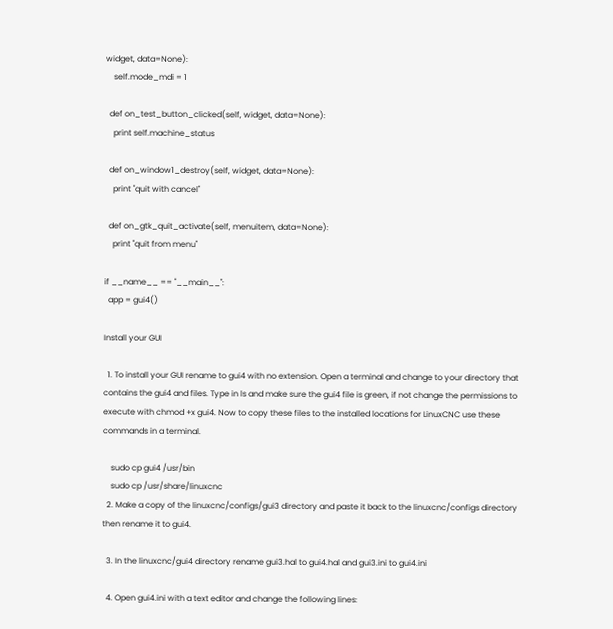widget, data=None):
    self.mode_mdi = 1

  def on_test_button_clicked(self, widget, data=None):
    print self.machine_status

  def on_window1_destroy(self, widget, data=None):
    print "quit with cancel"

  def on_gtk_quit_activate(self, menuitem, data=None):
    print "quit from menu"

if __name__ == "__main__":
  app = gui4()

Install your GUI

  1. To install your GUI rename to gui4 with no extension. Open a terminal and change to your directory that contains the gui4 and files. Type in ls and make sure the gui4 file is green, if not change the permissions to execute with chmod +x gui4. Now to copy these files to the installed locations for LinuxCNC use these commands in a terminal.

    sudo cp gui4 /usr/bin
    sudo cp /usr/share/linuxcnc
  2. Make a copy of the linuxcnc/configs/gui3 directory and paste it back to the linuxcnc/configs directory then rename it to gui4.

  3. In the linuxcnc/gui4 directory rename gui3.hal to gui4.hal and gui3.ini to gui4.ini

  4. Open gui4.ini with a text editor and change the following lines: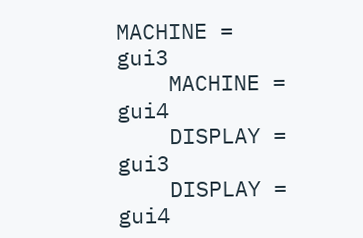MACHINE = gui3
    MACHINE = gui4
    DISPLAY = gui3
    DISPLAY = gui4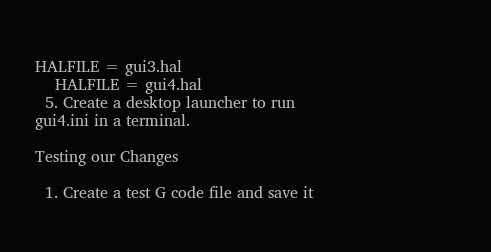HALFILE = gui3.hal
    HALFILE = gui4.hal
  5. Create a desktop launcher to run gui4.ini in a terminal.

Testing our Changes

  1. Create a test G code file and save it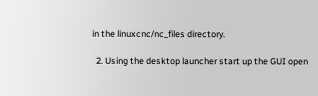in the linuxcnc/nc_files directory.

  2. Using the desktop launcher start up the GUI open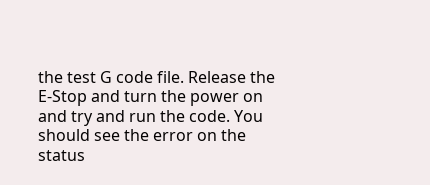the test G code file. Release the E-Stop and turn the power on and try and run the code. You should see the error on the status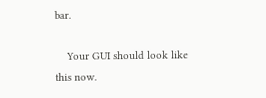bar.

    Your GUI should look like this now.